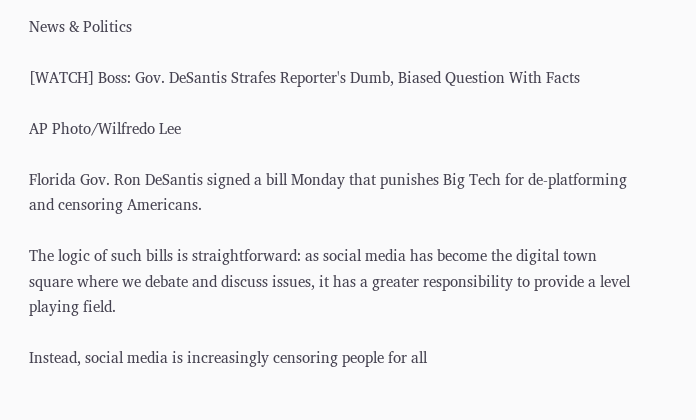News & Politics

[WATCH] Boss: Gov. DeSantis Strafes Reporter's Dumb, Biased Question With Facts

AP Photo/Wilfredo Lee

Florida Gov. Ron DeSantis signed a bill Monday that punishes Big Tech for de-platforming and censoring Americans.

The logic of such bills is straightforward: as social media has become the digital town square where we debate and discuss issues, it has a greater responsibility to provide a level playing field.

Instead, social media is increasingly censoring people for all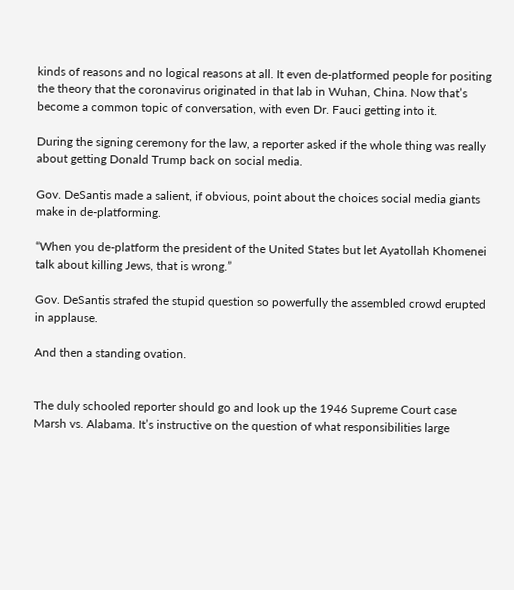kinds of reasons and no logical reasons at all. It even de-platformed people for positing the theory that the coronavirus originated in that lab in Wuhan, China. Now that’s become a common topic of conversation, with even Dr. Fauci getting into it.

During the signing ceremony for the law, a reporter asked if the whole thing was really about getting Donald Trump back on social media.

Gov. DeSantis made a salient, if obvious, point about the choices social media giants make in de-platforming.

“When you de-platform the president of the United States but let Ayatollah Khomenei talk about killing Jews, that is wrong.”

Gov. DeSantis strafed the stupid question so powerfully the assembled crowd erupted in applause.

And then a standing ovation.


The duly schooled reporter should go and look up the 1946 Supreme Court case Marsh vs. Alabama. It’s instructive on the question of what responsibilities large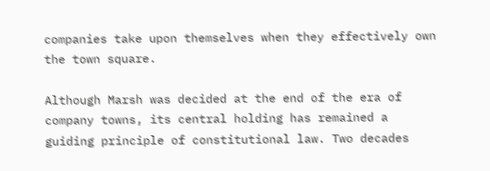companies take upon themselves when they effectively own the town square.

Although Marsh was decided at the end of the era of company towns, its central holding has remained a guiding principle of constitutional law. Two decades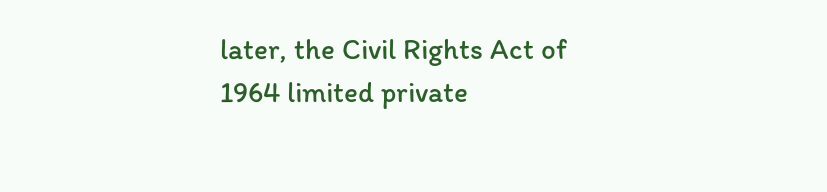later, the Civil Rights Act of 1964 limited private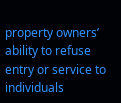property owners’ ability to refuse entry or service to individuals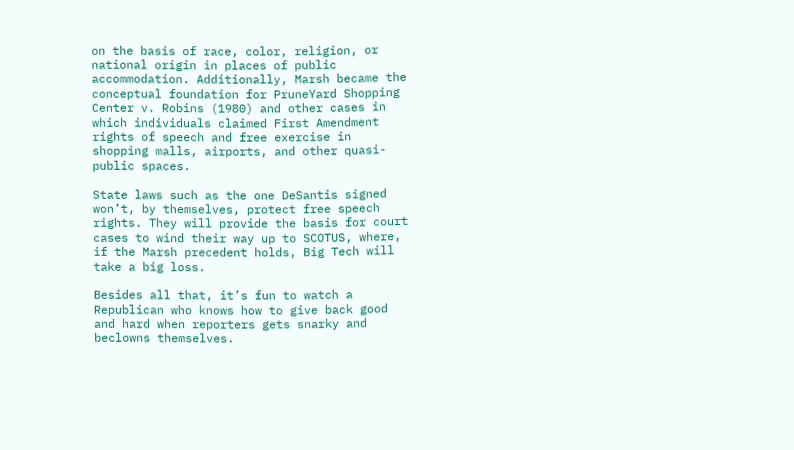on the basis of race, color, religion, or national origin in places of public accommodation. Additionally, Marsh became the conceptual foundation for PruneYard Shopping Center v. Robins (1980) and other cases in which individuals claimed First Amendment rights of speech and free exercise in shopping malls, airports, and other quasi-public spaces.

State laws such as the one DeSantis signed won’t, by themselves, protect free speech rights. They will provide the basis for court cases to wind their way up to SCOTUS, where, if the Marsh precedent holds, Big Tech will take a big loss.

Besides all that, it’s fun to watch a Republican who knows how to give back good and hard when reporters gets snarky and beclowns themselves.